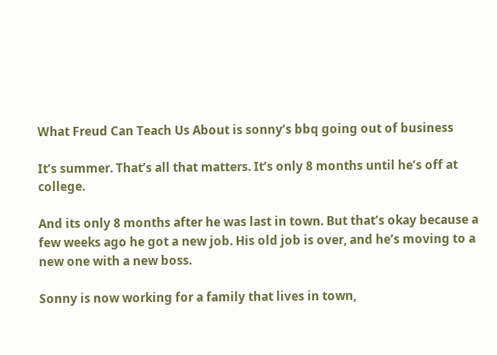What Freud Can Teach Us About is sonny’s bbq going out of business

It’s summer. That’s all that matters. It’s only 8 months until he’s off at college.

And its only 8 months after he was last in town. But that’s okay because a few weeks ago he got a new job. His old job is over, and he’s moving to a new one with a new boss.

Sonny is now working for a family that lives in town,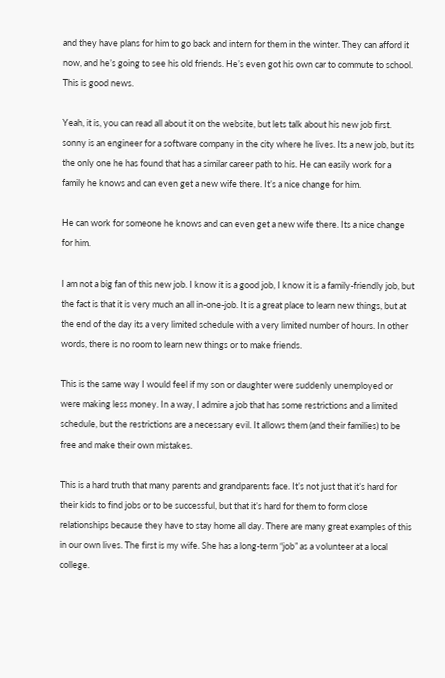and they have plans for him to go back and intern for them in the winter. They can afford it now, and he’s going to see his old friends. He’s even got his own car to commute to school. This is good news.

Yeah, it is, you can read all about it on the website, but lets talk about his new job first. sonny is an engineer for a software company in the city where he lives. Its a new job, but its the only one he has found that has a similar career path to his. He can easily work for a family he knows and can even get a new wife there. It’s a nice change for him.

He can work for someone he knows and can even get a new wife there. Its a nice change for him.

I am not a big fan of this new job. I know it is a good job, I know it is a family-friendly job, but the fact is that it is very much an all in-one-job. It is a great place to learn new things, but at the end of the day its a very limited schedule with a very limited number of hours. In other words, there is no room to learn new things or to make friends.

This is the same way I would feel if my son or daughter were suddenly unemployed or were making less money. In a way, I admire a job that has some restrictions and a limited schedule, but the restrictions are a necessary evil. It allows them (and their families) to be free and make their own mistakes.

This is a hard truth that many parents and grandparents face. It’s not just that it’s hard for their kids to find jobs or to be successful, but that it’s hard for them to form close relationships because they have to stay home all day. There are many great examples of this in our own lives. The first is my wife. She has a long-term “job” as a volunteer at a local college.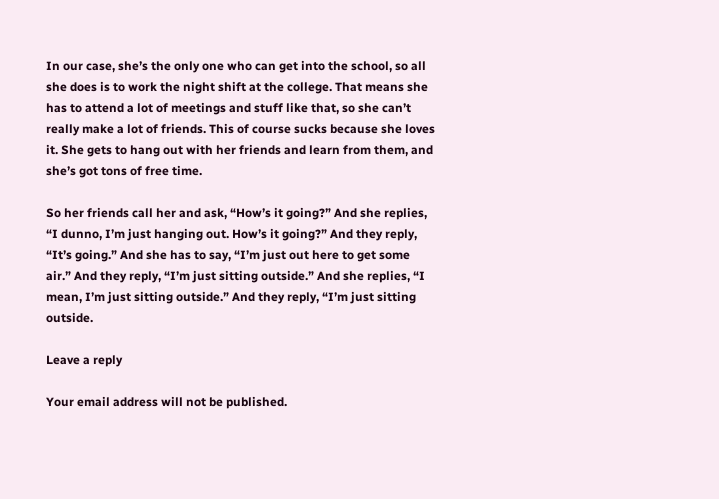In our case, she’s the only one who can get into the school, so all she does is to work the night shift at the college. That means she has to attend a lot of meetings and stuff like that, so she can’t really make a lot of friends. This of course sucks because she loves it. She gets to hang out with her friends and learn from them, and she’s got tons of free time.

So her friends call her and ask, “How’s it going?” And she replies, “I dunno, I’m just hanging out. How’s it going?” And they reply, “It’s going.” And she has to say, “I’m just out here to get some air.” And they reply, “I’m just sitting outside.” And she replies, “I mean, I’m just sitting outside.” And they reply, “I’m just sitting outside.

Leave a reply

Your email address will not be published.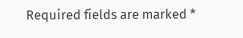Required fields are marked *